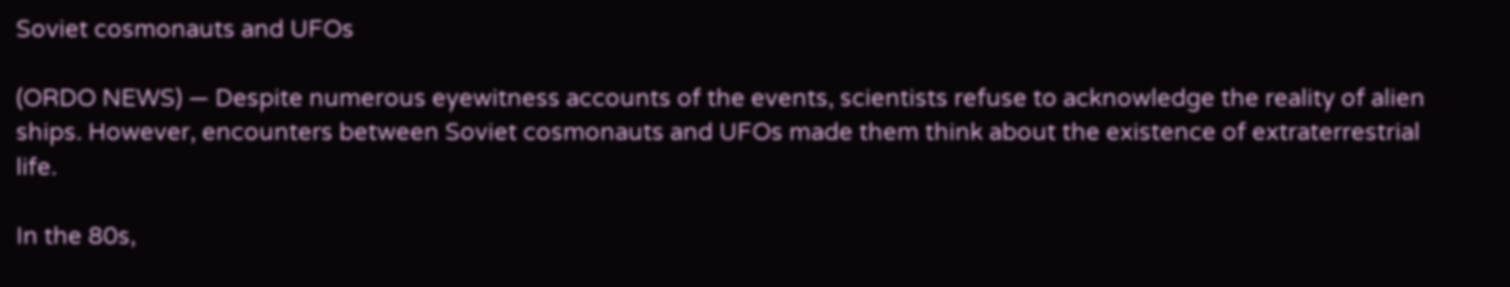Soviet cosmonauts and UFOs

(ORDO NEWS) — Despite numerous eyewitness accounts of the events, scientists refuse to acknowledge the reality of alien ships. However, encounters between Soviet cosmonauts and UFOs made them think about the existence of extraterrestrial life.

In the 80s,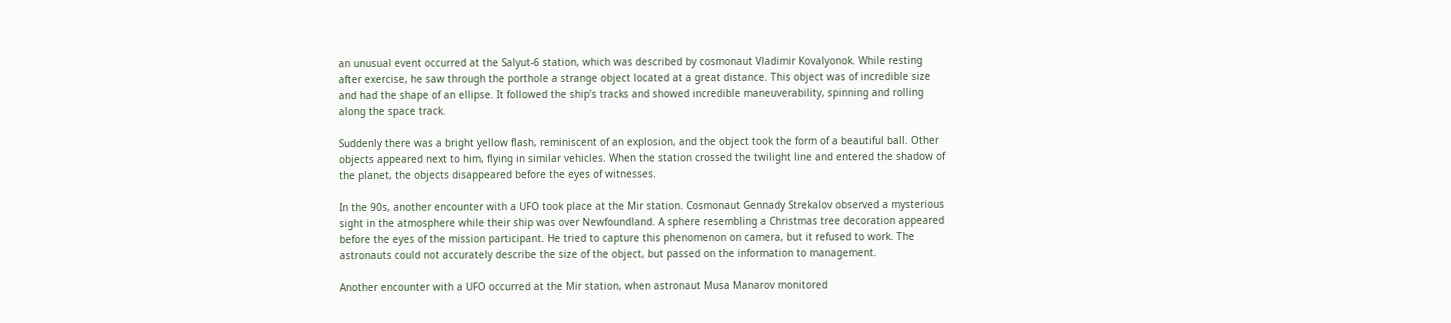an unusual event occurred at the Salyut-6 station, which was described by cosmonaut Vladimir Kovalyonok. While resting after exercise, he saw through the porthole a strange object located at a great distance. This object was of incredible size and had the shape of an ellipse. It followed the ship’s tracks and showed incredible maneuverability, spinning and rolling along the space track.

Suddenly there was a bright yellow flash, reminiscent of an explosion, and the object took the form of a beautiful ball. Other objects appeared next to him, flying in similar vehicles. When the station crossed the twilight line and entered the shadow of the planet, the objects disappeared before the eyes of witnesses.

In the 90s, another encounter with a UFO took place at the Mir station. Cosmonaut Gennady Strekalov observed a mysterious sight in the atmosphere while their ship was over Newfoundland. A sphere resembling a Christmas tree decoration appeared before the eyes of the mission participant. He tried to capture this phenomenon on camera, but it refused to work. The astronauts could not accurately describe the size of the object, but passed on the information to management.

Another encounter with a UFO occurred at the Mir station, when astronaut Musa Manarov monitored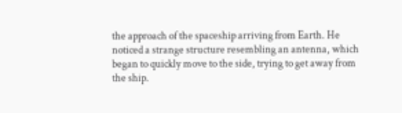the approach of the spaceship arriving from Earth. He noticed a strange structure resembling an antenna, which began to quickly move to the side, trying to get away from the ship.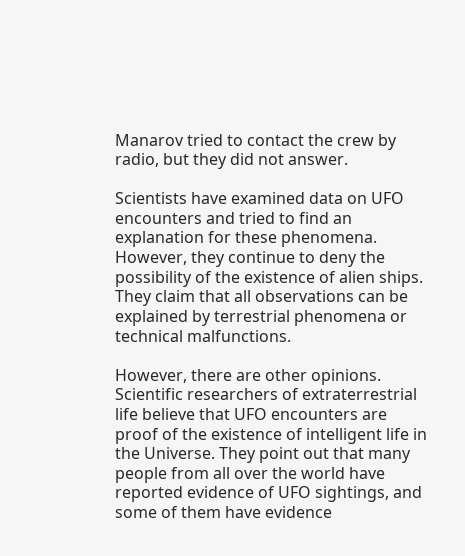Manarov tried to contact the crew by radio, but they did not answer.

Scientists have examined data on UFO encounters and tried to find an explanation for these phenomena. However, they continue to deny the possibility of the existence of alien ships. They claim that all observations can be explained by terrestrial phenomena or technical malfunctions.

However, there are other opinions. Scientific researchers of extraterrestrial life believe that UFO encounters are proof of the existence of intelligent life in the Universe. They point out that many people from all over the world have reported evidence of UFO sightings, and some of them have evidence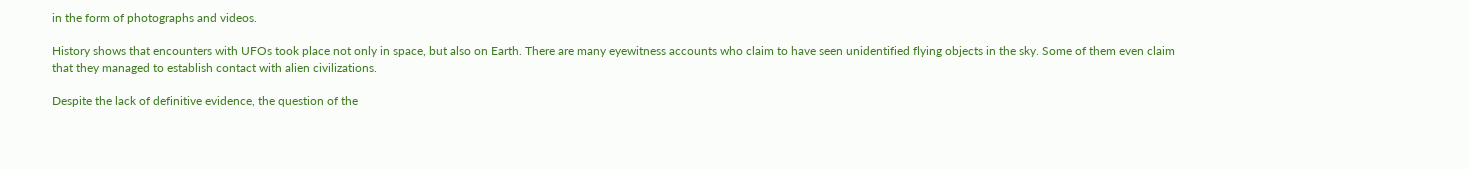in the form of photographs and videos.

History shows that encounters with UFOs took place not only in space, but also on Earth. There are many eyewitness accounts who claim to have seen unidentified flying objects in the sky. Some of them even claim that they managed to establish contact with alien civilizations.

Despite the lack of definitive evidence, the question of the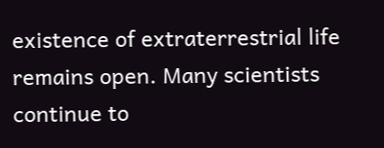existence of extraterrestrial life remains open. Many scientists continue to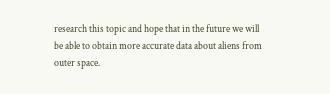research this topic and hope that in the future we will be able to obtain more accurate data about aliens from outer space.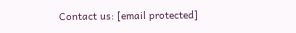Contact us: [email protected]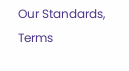Our Standards, Terms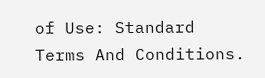of Use: Standard Terms And Conditions.